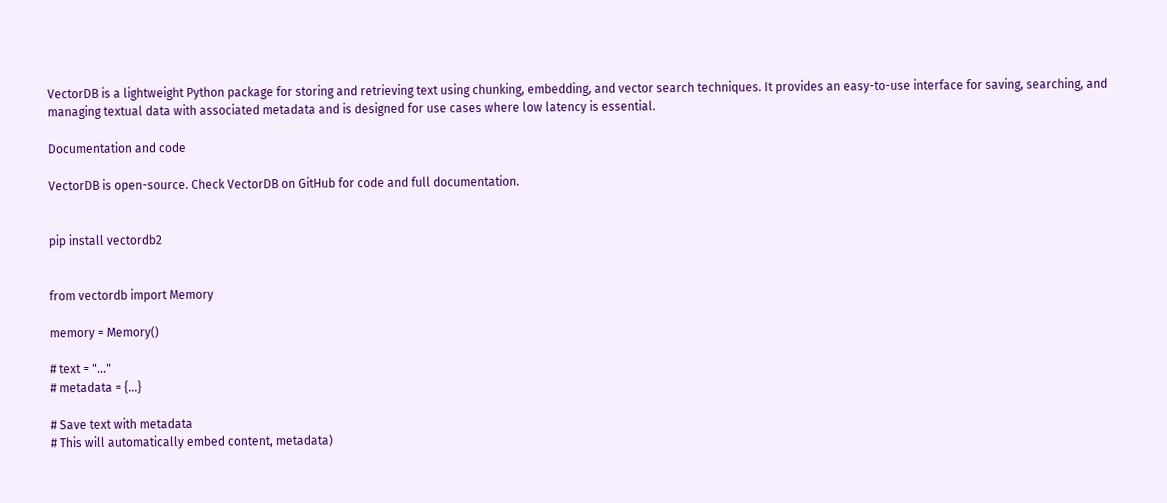VectorDB is a lightweight Python package for storing and retrieving text using chunking, embedding, and vector search techniques. It provides an easy-to-use interface for saving, searching, and managing textual data with associated metadata and is designed for use cases where low latency is essential.

Documentation and code

VectorDB is open-source. Check VectorDB on GitHub for code and full documentation.


pip install vectordb2


from vectordb import Memory

memory = Memory()

# text = "..."
# metadata = {...}

# Save text with metadata
# This will automatically embed content, metadata)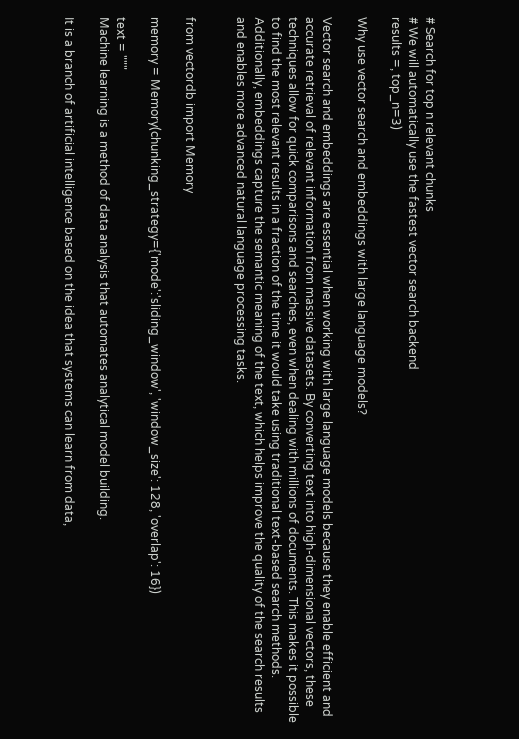# Search for top n relevant chunks
# We will automatically use the fastest vector search backend
results =, top_n=3)

Why use vector search and embeddings with large language models?

Vector search and embeddings are essential when working with large language models because they enable efficient and accurate retrieval of relevant information from massive datasets. By converting text into high-dimensional vectors, these techniques allow for quick comparisons and searches, even when dealing with millions of documents. This makes it possible to find the most relevant results in a fraction of the time it would take using traditional text-based search methods. Additionally, embeddings capture the semantic meaning of the text, which helps improve the quality of the search results and enables more advanced natural language processing tasks.


from vectordb import Memory

memory = Memory(chunking_strategy={'mode':'sliding_window', 'window_size': 128, 'overlap': 16})

text = """
Machine learning is a method of data analysis that automates analytical model building.

It is a branch of artificial intelligence based on the idea that systems can learn from data,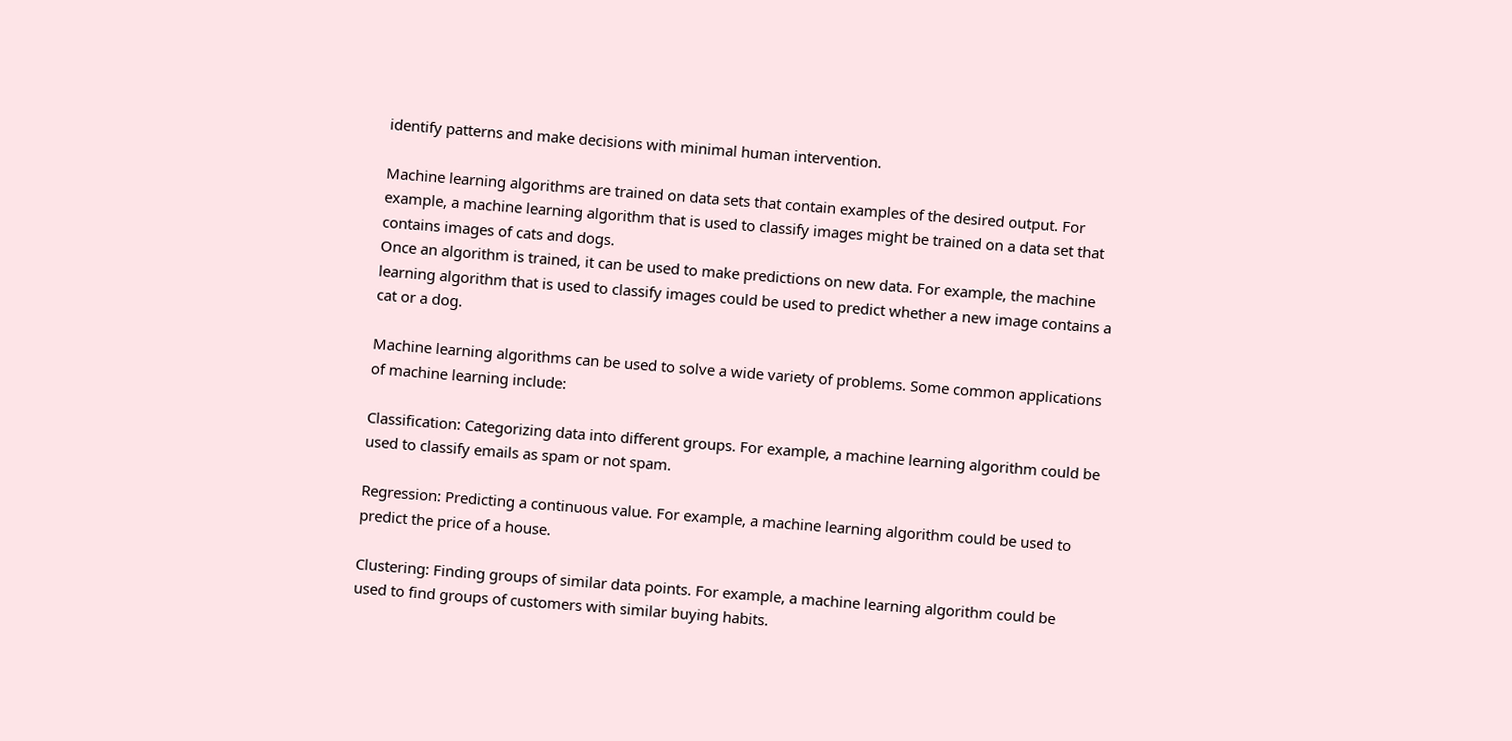identify patterns and make decisions with minimal human intervention.

Machine learning algorithms are trained on data sets that contain examples of the desired output. For example, a machine learning algorithm that is used to classify images might be trained on a data set that contains images of cats and dogs.
Once an algorithm is trained, it can be used to make predictions on new data. For example, the machine learning algorithm that is used to classify images could be used to predict whether a new image contains a cat or a dog.

Machine learning algorithms can be used to solve a wide variety of problems. Some common applications of machine learning include:

Classification: Categorizing data into different groups. For example, a machine learning algorithm could be used to classify emails as spam or not spam.

Regression: Predicting a continuous value. For example, a machine learning algorithm could be used to predict the price of a house.

Clustering: Finding groups of similar data points. For example, a machine learning algorithm could be used to find groups of customers with similar buying habits.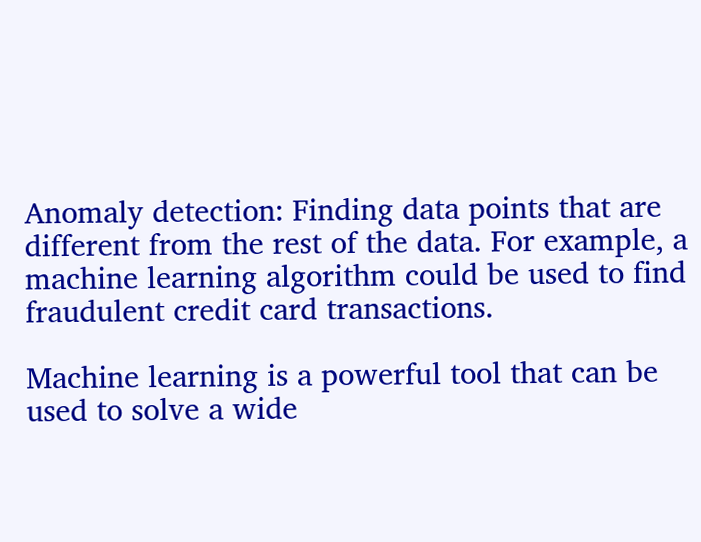Anomaly detection: Finding data points that are different from the rest of the data. For example, a machine learning algorithm could be used to find fraudulent credit card transactions.

Machine learning is a powerful tool that can be used to solve a wide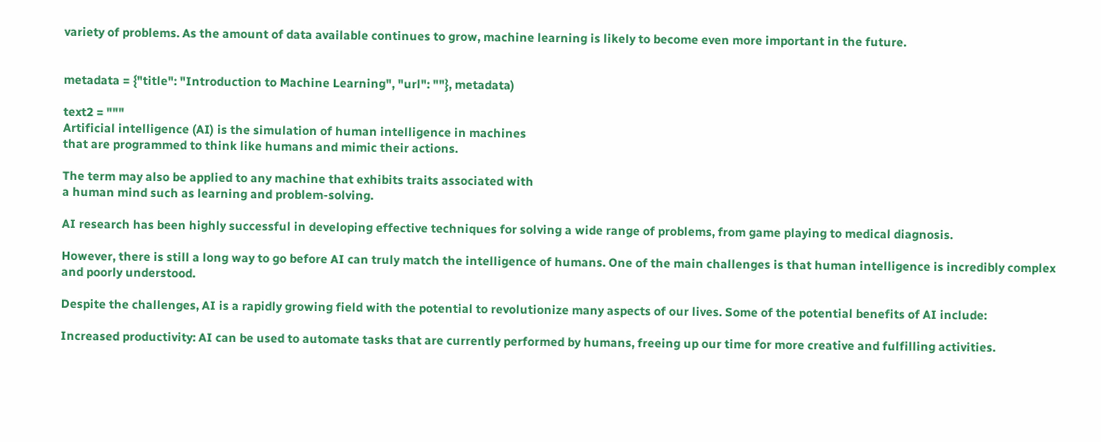variety of problems. As the amount of data available continues to grow, machine learning is likely to become even more important in the future.


metadata = {"title": "Introduction to Machine Learning", "url": ""}, metadata)

text2 = """
Artificial intelligence (AI) is the simulation of human intelligence in machines
that are programmed to think like humans and mimic their actions.

The term may also be applied to any machine that exhibits traits associated with
a human mind such as learning and problem-solving.

AI research has been highly successful in developing effective techniques for solving a wide range of problems, from game playing to medical diagnosis.

However, there is still a long way to go before AI can truly match the intelligence of humans. One of the main challenges is that human intelligence is incredibly complex and poorly understood.

Despite the challenges, AI is a rapidly growing field with the potential to revolutionize many aspects of our lives. Some of the potential benefits of AI include:

Increased productivity: AI can be used to automate tasks that are currently performed by humans, freeing up our time for more creative and fulfilling activities.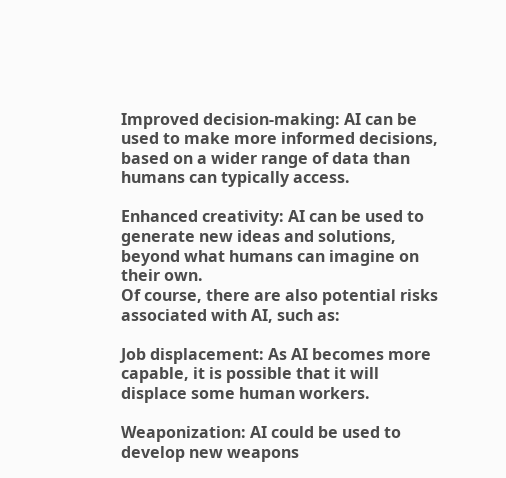Improved decision-making: AI can be used to make more informed decisions, based on a wider range of data than humans can typically access.

Enhanced creativity: AI can be used to generate new ideas and solutions, beyond what humans can imagine on their own.
Of course, there are also potential risks associated with AI, such as:

Job displacement: As AI becomes more capable, it is possible that it will displace some human workers.

Weaponization: AI could be used to develop new weapons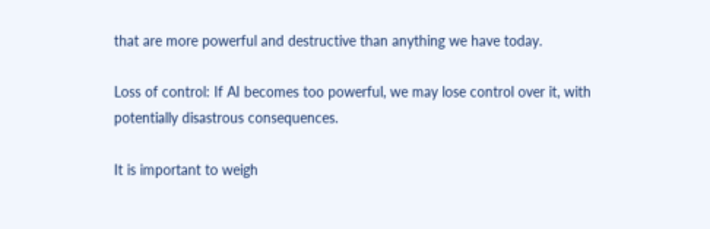that are more powerful and destructive than anything we have today.

Loss of control: If AI becomes too powerful, we may lose control over it, with potentially disastrous consequences.

It is important to weigh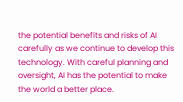the potential benefits and risks of AI carefully as we continue to develop this technology. With careful planning and oversight, AI has the potential to make the world a better place.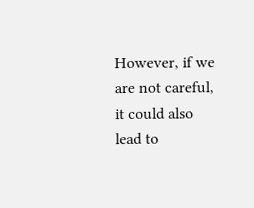However, if we are not careful, it could also lead to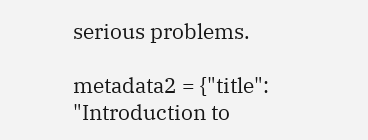serious problems.

metadata2 = {"title": "Introduction to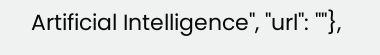Artificial Intelligence", "url": ""},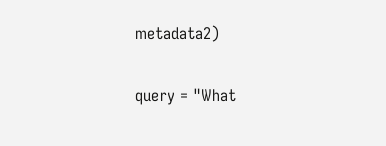metadata2)

query = "What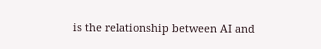is the relationship between AI and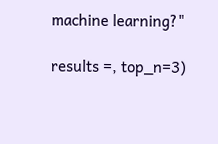machine learning?"

results =, top_n=3)